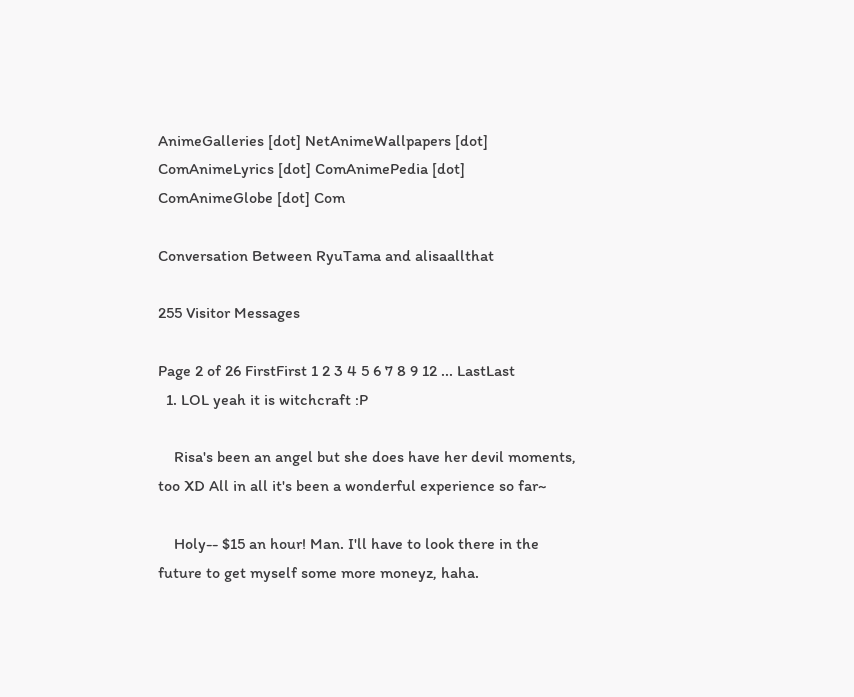AnimeGalleries [dot] NetAnimeWallpapers [dot] ComAnimeLyrics [dot] ComAnimePedia [dot] ComAnimeGlobe [dot] Com

Conversation Between RyuTama and alisaallthat

255 Visitor Messages

Page 2 of 26 FirstFirst 1 2 3 4 5 6 7 8 9 12 ... LastLast
  1. LOL yeah it is witchcraft :P

    Risa's been an angel but she does have her devil moments, too XD All in all it's been a wonderful experience so far~

    Holy-- $15 an hour! Man. I'll have to look there in the future to get myself some more moneyz, haha.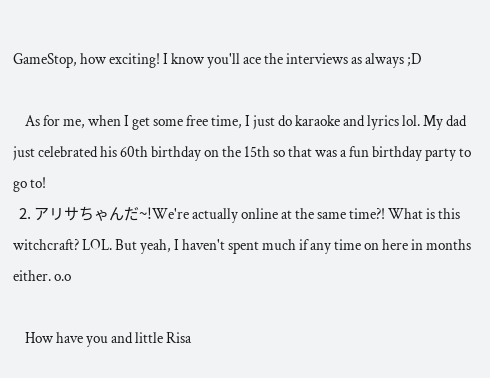GameStop, how exciting! I know you'll ace the interviews as always ;D

    As for me, when I get some free time, I just do karaoke and lyrics lol. My dad just celebrated his 60th birthday on the 15th so that was a fun birthday party to go to!
  2. アリサちゃんだ~!We're actually online at the same time?! What is this witchcraft? LOL. But yeah, I haven't spent much if any time on here in months either. o.o

    How have you and little Risa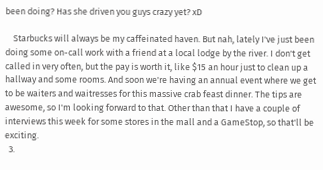been doing? Has she driven you guys crazy yet? xD

    Starbucks will always be my caffeinated haven. But nah, lately I've just been doing some on-call work with a friend at a local lodge by the river. I don't get called in very often, but the pay is worth it, like $15 an hour just to clean up a hallway and some rooms. And soon we're having an annual event where we get to be waiters and waitresses for this massive crab feast dinner. The tips are awesome, so I'm looking forward to that. Other than that I have a couple of interviews this week for some stores in the mall and a GameStop, so that'll be exciting.
  3.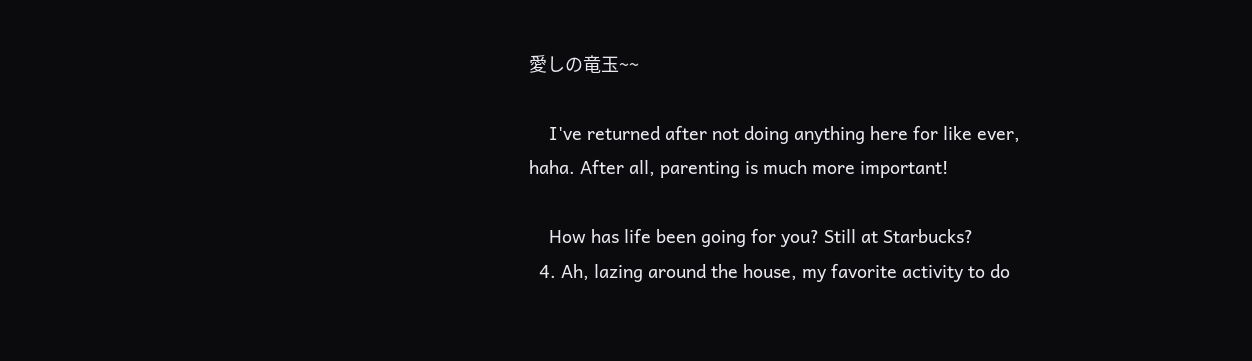愛しの竜玉~~

    I've returned after not doing anything here for like ever, haha. After all, parenting is much more important!

    How has life been going for you? Still at Starbucks?
  4. Ah, lazing around the house, my favorite activity to do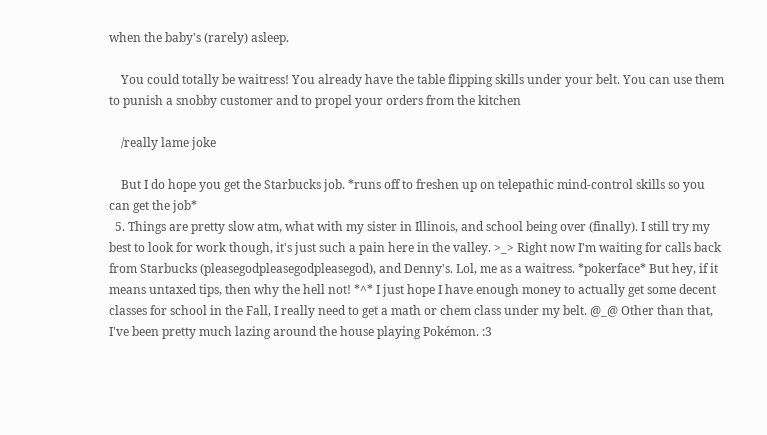when the baby's (rarely) asleep.

    You could totally be waitress! You already have the table flipping skills under your belt. You can use them to punish a snobby customer and to propel your orders from the kitchen

    /really lame joke

    But I do hope you get the Starbucks job. *runs off to freshen up on telepathic mind-control skills so you can get the job*
  5. Things are pretty slow atm, what with my sister in Illinois, and school being over (finally). I still try my best to look for work though, it's just such a pain here in the valley. >_> Right now I'm waiting for calls back from Starbucks (pleasegodpleasegodpleasegod), and Denny's. Lol, me as a waitress. *pokerface* But hey, if it means untaxed tips, then why the hell not! *^* I just hope I have enough money to actually get some decent classes for school in the Fall, I really need to get a math or chem class under my belt. @_@ Other than that, I've been pretty much lazing around the house playing Pokémon. :3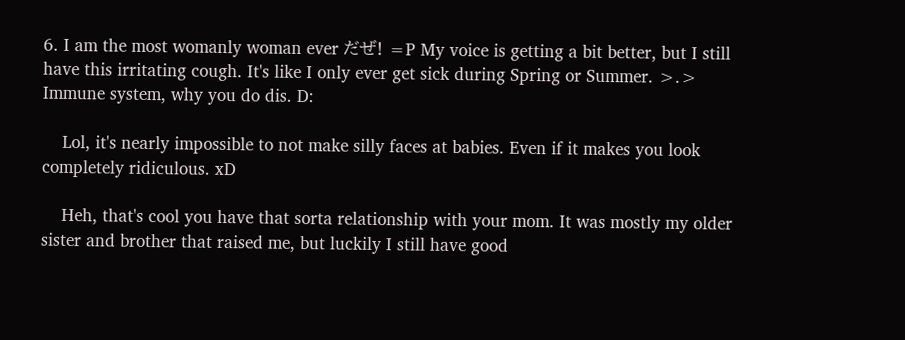6. I am the most womanly woman ever だぜ! =P My voice is getting a bit better, but I still have this irritating cough. It's like I only ever get sick during Spring or Summer. >.> Immune system, why you do dis. D:

    Lol, it's nearly impossible to not make silly faces at babies. Even if it makes you look completely ridiculous. xD

    Heh, that's cool you have that sorta relationship with your mom. It was mostly my older sister and brother that raised me, but luckily I still have good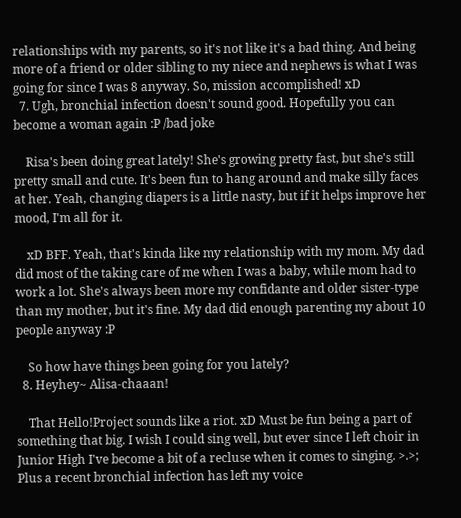relationships with my parents, so it's not like it's a bad thing. And being more of a friend or older sibling to my niece and nephews is what I was going for since I was 8 anyway. So, mission accomplished! xD
  7. Ugh, bronchial infection doesn't sound good. Hopefully you can become a woman again :P /bad joke

    Risa's been doing great lately! She's growing pretty fast, but she's still pretty small and cute. It's been fun to hang around and make silly faces at her. Yeah, changing diapers is a little nasty, but if it helps improve her mood, I'm all for it.

    xD BFF. Yeah, that's kinda like my relationship with my mom. My dad did most of the taking care of me when I was a baby, while mom had to work a lot. She's always been more my confidante and older sister-type than my mother, but it's fine. My dad did enough parenting my about 10 people anyway :P

    So how have things been going for you lately?
  8. Heyhey~ Alisa-chaaan!

    That Hello!Project sounds like a riot. xD Must be fun being a part of something that big. I wish I could sing well, but ever since I left choir in Junior High I've become a bit of a recluse when it comes to singing. >.>; Plus a recent bronchial infection has left my voice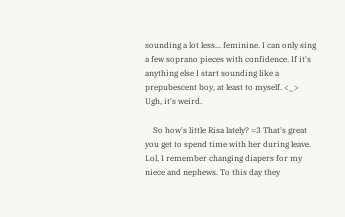sounding a lot less... feminine. I can only sing a few soprano pieces with confidence. If it's anything else I start sounding like a prepubescent boy, at least to myself. <_> Ugh, it's weird.

    So how's little Risa lately? =3 That's great you get to spend time with her during leave. Lol, I remember changing diapers for my niece and nephews. To this day they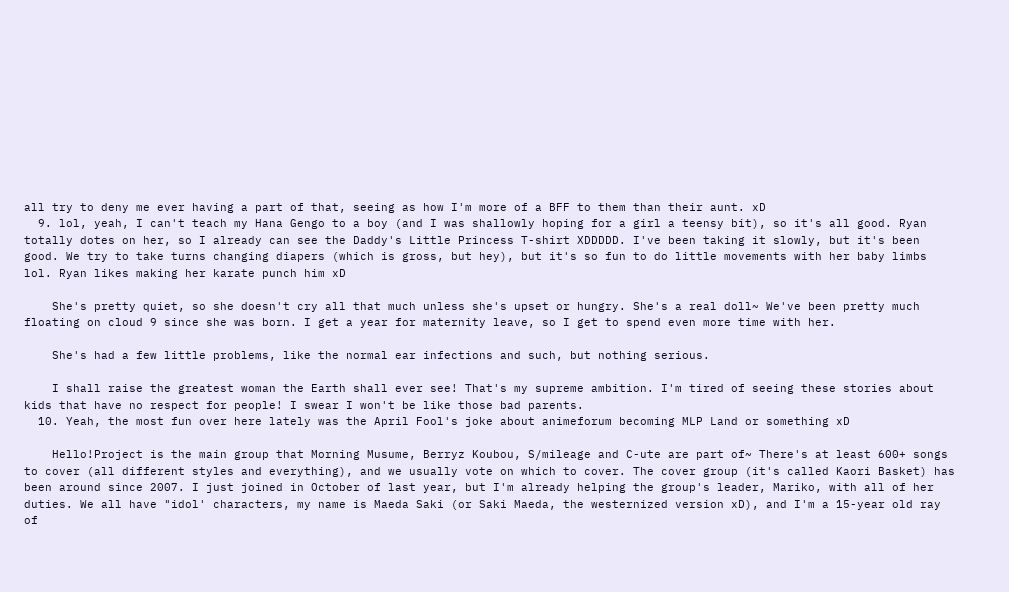all try to deny me ever having a part of that, seeing as how I'm more of a BFF to them than their aunt. xD
  9. lol, yeah, I can't teach my Hana Gengo to a boy (and I was shallowly hoping for a girl a teensy bit), so it's all good. Ryan totally dotes on her, so I already can see the Daddy's Little Princess T-shirt XDDDDD. I've been taking it slowly, but it's been good. We try to take turns changing diapers (which is gross, but hey), but it's so fun to do little movements with her baby limbs lol. Ryan likes making her karate punch him xD

    She's pretty quiet, so she doesn't cry all that much unless she's upset or hungry. She's a real doll~ We've been pretty much floating on cloud 9 since she was born. I get a year for maternity leave, so I get to spend even more time with her.

    She's had a few little problems, like the normal ear infections and such, but nothing serious.

    I shall raise the greatest woman the Earth shall ever see! That's my supreme ambition. I'm tired of seeing these stories about kids that have no respect for people! I swear I won't be like those bad parents.
  10. Yeah, the most fun over here lately was the April Fool's joke about animeforum becoming MLP Land or something xD

    Hello!Project is the main group that Morning Musume, Berryz Koubou, S/mileage and C-ute are part of~ There's at least 600+ songs to cover (all different styles and everything), and we usually vote on which to cover. The cover group (it's called Kaori Basket) has been around since 2007. I just joined in October of last year, but I'm already helping the group's leader, Mariko, with all of her duties. We all have "idol' characters, my name is Maeda Saki (or Saki Maeda, the westernized version xD), and I'm a 15-year old ray of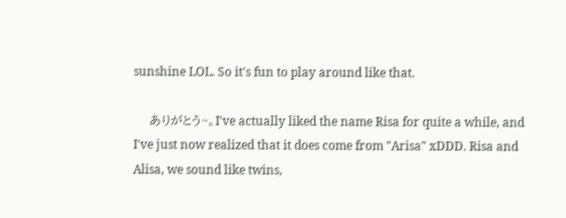sunshine LOL. So it's fun to play around like that.

    ありがとう~。I've actually liked the name Risa for quite a while, and I've just now realized that it does come from "Arisa" xDDD. Risa and Alisa, we sound like twins,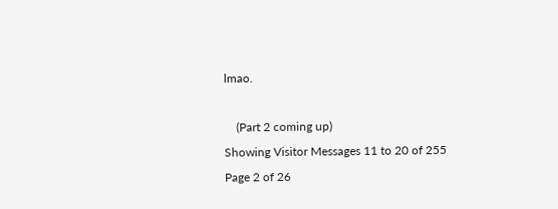lmao.

    (Part 2 coming up)
Showing Visitor Messages 11 to 20 of 255
Page 2 of 26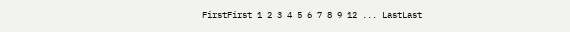FirstFirst 1 2 3 4 5 6 7 8 9 12 ... LastLast